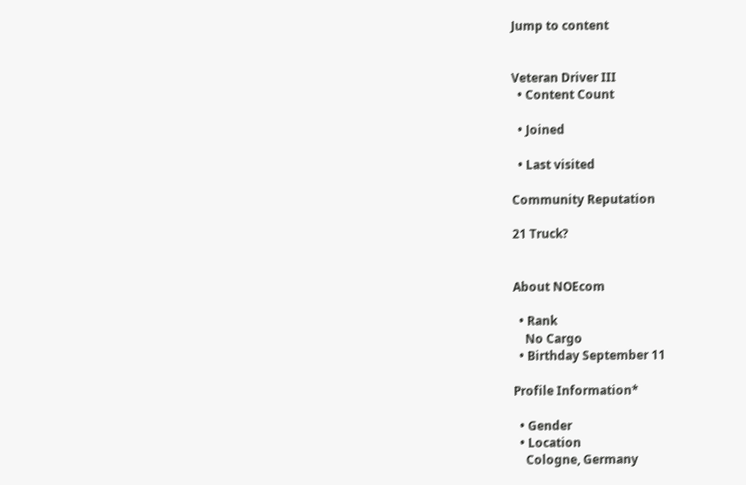Jump to content


Veteran Driver III
  • Content Count

  • Joined

  • Last visited

Community Reputation

21 Truck?


About NOEcom

  • Rank
    No Cargo
  • Birthday September 11

Profile Information*

  • Gender
  • Location
    Cologne, Germany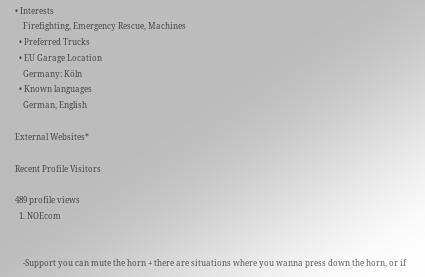• Interests
    Firefighting, Emergency Rescue, Machines
  • Preferred Trucks
  • EU Garage Location
    Germany: Köln
  • Known languages
    German, English

External Websites*

Recent Profile Visitors

489 profile views
  1. NOEcom


    -Support you can mute the horn + there are situations where you wanna press down the horn, or if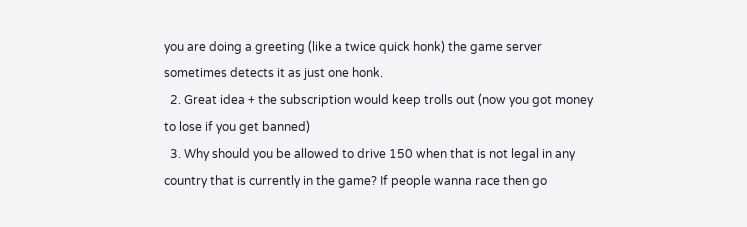you are doing a greeting (like a twice quick honk) the game server sometimes detects it as just one honk.
  2. Great idea + the subscription would keep trolls out (now you got money to lose if you get banned)
  3. Why should you be allowed to drive 150 when that is not legal in any country that is currently in the game? If people wanna race then go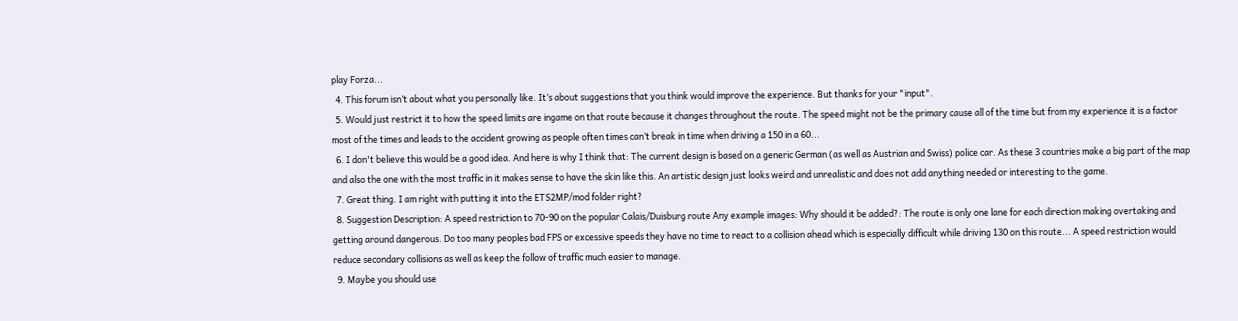play Forza...
  4. This forum isn’t about what you personally like. It’s about suggestions that you think would improve the experience. But thanks for your "input".
  5. Would just restrict it to how the speed limits are ingame on that route because it changes throughout the route. The speed might not be the primary cause all of the time but from my experience it is a factor most of the times and leads to the accident growing as people often times can’t break in time when driving a 150 in a 60...
  6. I don't believe this would be a good idea. And here is why I think that: The current design is based on a generic German (as well as Austrian and Swiss) police car. As these 3 countries make a big part of the map and also the one with the most traffic in it makes sense to have the skin like this. An artistic design just looks weird and unrealistic and does not add anything needed or interesting to the game.
  7. Great thing. I am right with putting it into the ETS2MP/mod folder right?
  8. Suggestion Description: A speed restriction to 70-90 on the popular Calais/Duisburg route Any example images: Why should it be added?: The route is only one lane for each direction making overtaking and getting around dangerous. Do too many peoples bad FPS or excessive speeds they have no time to react to a collision ahead which is especially difficult while driving 130 on this route... A speed restriction would reduce secondary collisions as well as keep the follow of traffic much easier to manage.
  9. Maybe you should use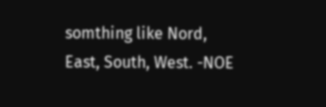somthing like Nord, East, South, West. -NOE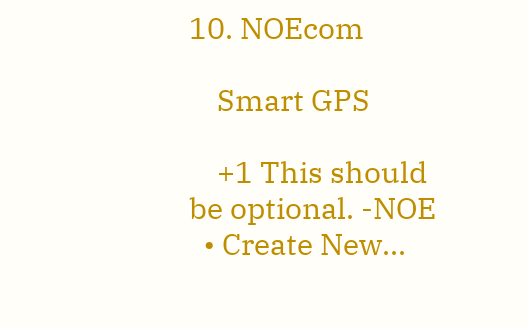10. NOEcom

    Smart GPS

    +1 This should be optional. -NOE
  • Create New...